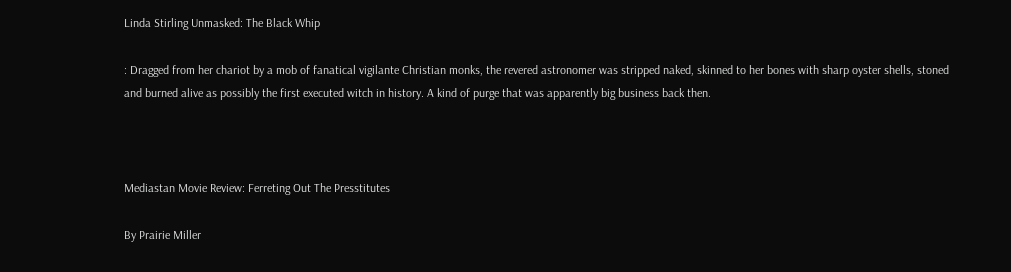Linda Stirling Unmasked: The Black Whip

: Dragged from her chariot by a mob of fanatical vigilante Christian monks, the revered astronomer was stripped naked, skinned to her bones with sharp oyster shells, stoned and burned alive as possibly the first executed witch in history. A kind of purge that was apparently big business back then.



Mediastan Movie Review: Ferreting Out The Presstitutes

By Prairie Miller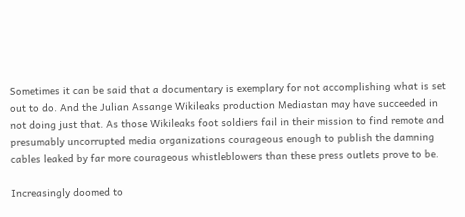Sometimes it can be said that a documentary is exemplary for not accomplishing what is set out to do. And the Julian Assange Wikileaks production Mediastan may have succeeded in not doing just that. As those Wikileaks foot soldiers fail in their mission to find remote and presumably uncorrupted media organizations courageous enough to publish the damning cables leaked by far more courageous whistleblowers than these press outlets prove to be.

Increasingly doomed to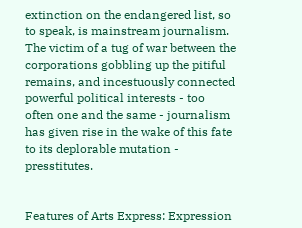extinction on the endangered list, so to speak, is mainstream journalism. The victim of a tug of war between the corporations gobbling up the pitiful remains, and incestuously connected powerful political interests - too often one and the same - journalism has given rise in the wake of this fate to its deplorable mutation - presstitutes.


Features of Arts Express: Expression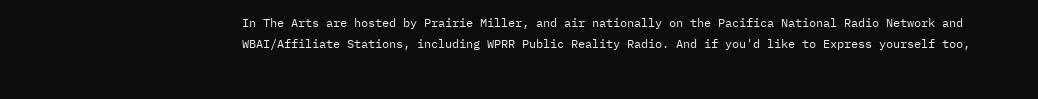In The Arts are hosted by Prairie Miller, and air nationally on the Pacifica National Radio Network and WBAI/Affiliate Stations, including WPRR Public Reality Radio. And if you'd like to Express yourself too,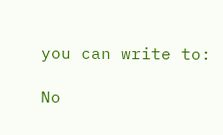you can write to:

No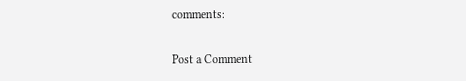comments:

Post a Comment